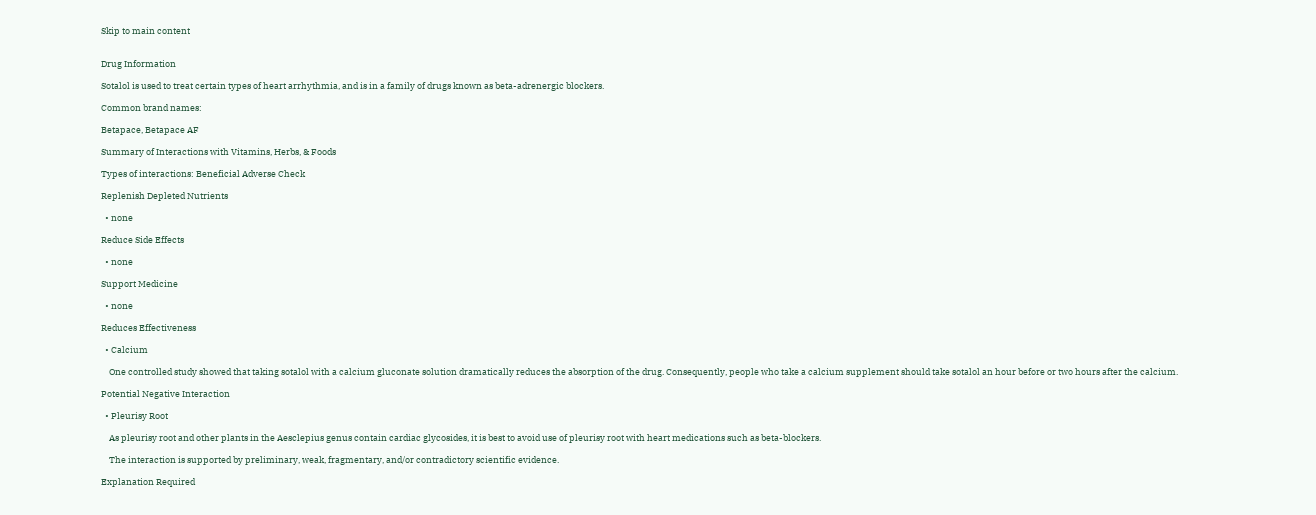Skip to main content


Drug Information

Sotalol is used to treat certain types of heart arrhythmia, and is in a family of drugs known as beta-adrenergic blockers.

Common brand names:

Betapace, Betapace AF

Summary of Interactions with Vitamins, Herbs, & Foods

Types of interactions: Beneficial Adverse Check

Replenish Depleted Nutrients

  • none

Reduce Side Effects

  • none

Support Medicine

  • none

Reduces Effectiveness

  • Calcium

    One controlled study showed that taking sotalol with a calcium gluconate solution dramatically reduces the absorption of the drug. Consequently, people who take a calcium supplement should take sotalol an hour before or two hours after the calcium.

Potential Negative Interaction

  • Pleurisy Root

    As pleurisy root and other plants in the Aesclepius genus contain cardiac glycosides, it is best to avoid use of pleurisy root with heart medications such as beta-blockers.

    The interaction is supported by preliminary, weak, fragmentary, and/or contradictory scientific evidence.

Explanation Required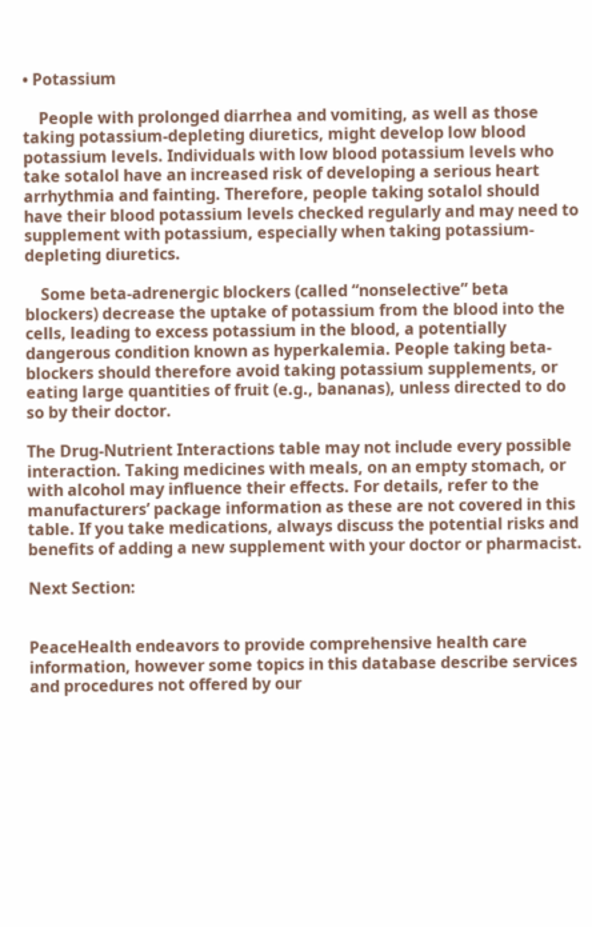• Potassium

    People with prolonged diarrhea and vomiting, as well as those taking potassium-depleting diuretics, might develop low blood potassium levels. Individuals with low blood potassium levels who take sotalol have an increased risk of developing a serious heart arrhythmia and fainting. Therefore, people taking sotalol should have their blood potassium levels checked regularly and may need to supplement with potassium, especially when taking potassium-depleting diuretics.

    Some beta-adrenergic blockers (called “nonselective” beta blockers) decrease the uptake of potassium from the blood into the cells, leading to excess potassium in the blood, a potentially dangerous condition known as hyperkalemia. People taking beta-blockers should therefore avoid taking potassium supplements, or eating large quantities of fruit (e.g., bananas), unless directed to do so by their doctor.

The Drug-Nutrient Interactions table may not include every possible interaction. Taking medicines with meals, on an empty stomach, or with alcohol may influence their effects. For details, refer to the manufacturers’ package information as these are not covered in this table. If you take medications, always discuss the potential risks and benefits of adding a new supplement with your doctor or pharmacist.

Next Section:


PeaceHealth endeavors to provide comprehensive health care information, however some topics in this database describe services and procedures not offered by our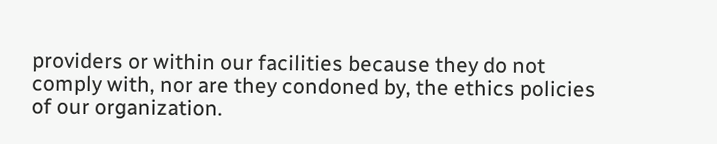providers or within our facilities because they do not comply with, nor are they condoned by, the ethics policies of our organization.